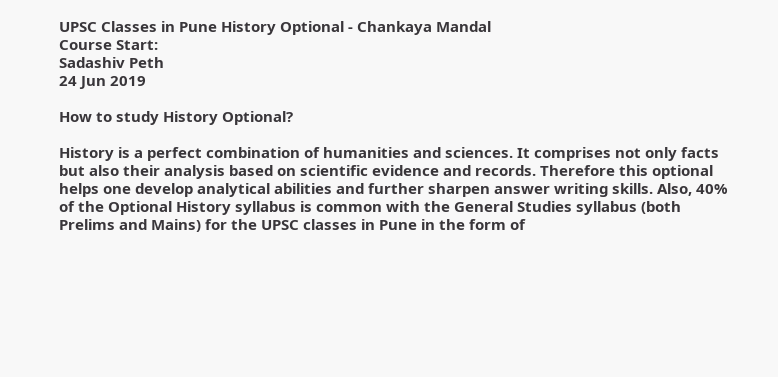UPSC Classes in Pune History Optional - Chankaya Mandal
Course Start:
Sadashiv Peth
24 Jun 2019

How to study History Optional?

History is a perfect combination of humanities and sciences. It comprises not only facts but also their analysis based on scientific evidence and records. Therefore this optional helps one develop analytical abilities and further sharpen answer writing skills. Also, 40% of the Optional History syllabus is common with the General Studies syllabus (both Prelims and Mains) for the UPSC classes in Pune in the form of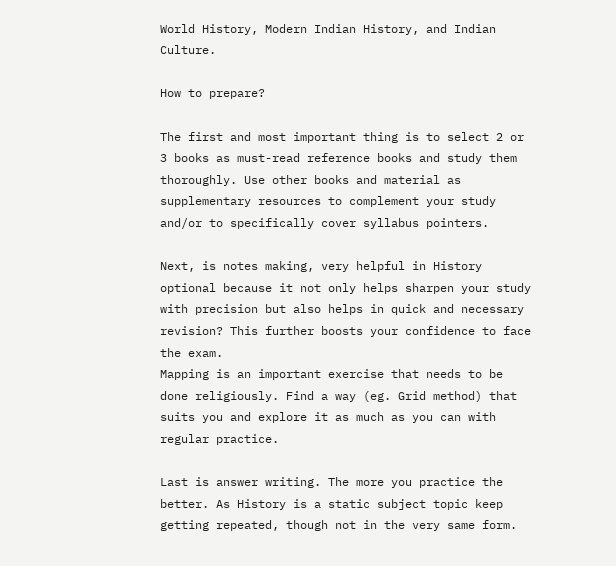World History, Modern Indian History, and Indian Culture.

How to prepare?

The first and most important thing is to select 2 or 3 books as must-read reference books and study them thoroughly. Use other books and material as supplementary resources to complement your study and/or to specifically cover syllabus pointers.

Next, is notes making, very helpful in History optional because it not only helps sharpen your study with precision but also helps in quick and necessary revision? This further boosts your confidence to face the exam.
Mapping is an important exercise that needs to be done religiously. Find a way (eg. Grid method) that suits you and explore it as much as you can with regular practice.

Last is answer writing. The more you practice the better. As History is a static subject topic keep getting repeated, though not in the very same form.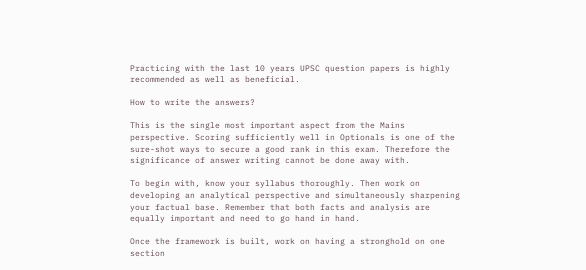Practicing with the last 10 years UPSC question papers is highly recommended as well as beneficial.

How to write the answers?

This is the single most important aspect from the Mains perspective. Scoring sufficiently well in Optionals is one of the sure-shot ways to secure a good rank in this exam. Therefore the significance of answer writing cannot be done away with.

To begin with, know your syllabus thoroughly. Then work on developing an analytical perspective and simultaneously sharpening your factual base. Remember that both facts and analysis are equally important and need to go hand in hand.

Once the framework is built, work on having a stronghold on one section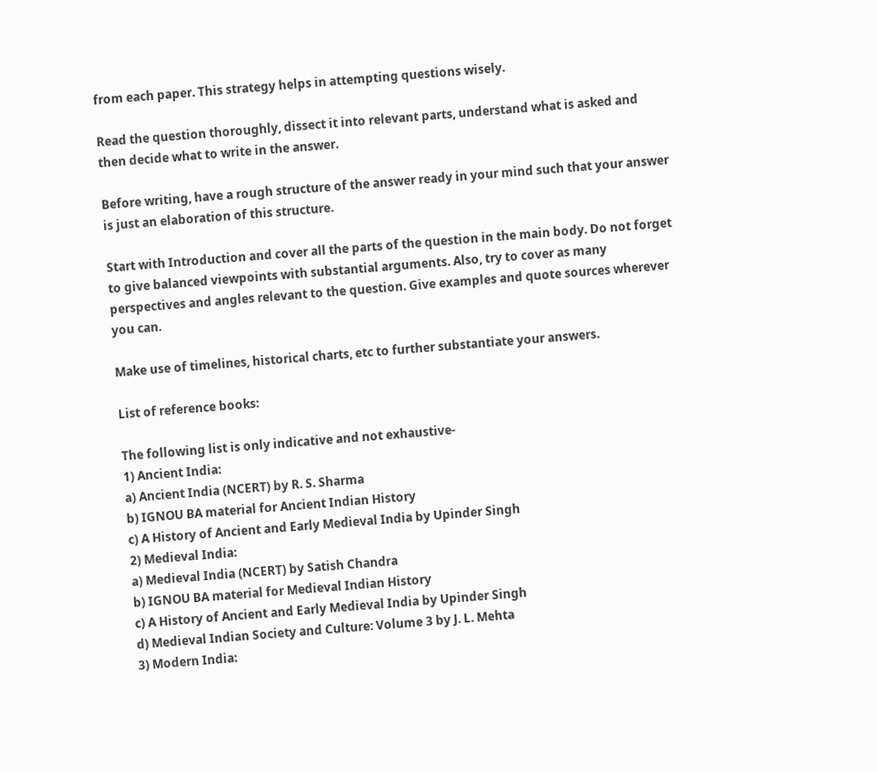from each paper. This strategy helps in attempting questions wisely.

Read the question thoroughly, dissect it into relevant parts, understand what is asked and then decide what to write in the answer.

Before writing, have a rough structure of the answer ready in your mind such that your answer is just an elaboration of this structure.

Start with Introduction and cover all the parts of the question in the main body. Do not forget to give balanced viewpoints with substantial arguments. Also, try to cover as many perspectives and angles relevant to the question. Give examples and quote sources wherever you can.

Make use of timelines, historical charts, etc to further substantiate your answers.

List of reference books:

The following list is only indicative and not exhaustive-
1) Ancient India:
a) Ancient India (NCERT) by R. S. Sharma
b) IGNOU BA material for Ancient Indian History
c) A History of Ancient and Early Medieval India by Upinder Singh
2) Medieval India:
a) Medieval India (NCERT) by Satish Chandra
b) IGNOU BA material for Medieval Indian History
c) A History of Ancient and Early Medieval India by Upinder Singh
d) Medieval Indian Society and Culture: Volume 3 by J. L. Mehta
3) Modern India: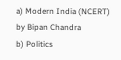a) Modern India (NCERT) by Bipan Chandra
b) Politics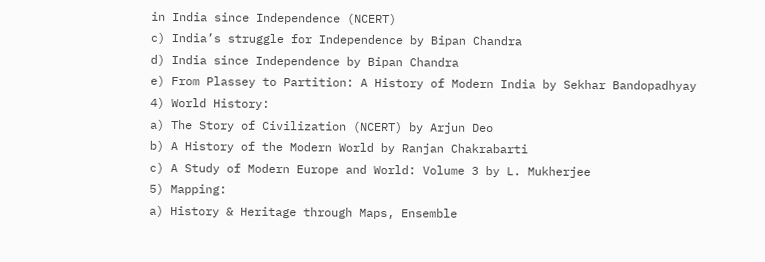in India since Independence (NCERT)
c) India’s struggle for Independence by Bipan Chandra
d) India since Independence by Bipan Chandra
e) From Plassey to Partition: A History of Modern India by Sekhar Bandopadhyay
4) World History:
a) The Story of Civilization (NCERT) by Arjun Deo
b) A History of the Modern World by Ranjan Chakrabarti
c) A Study of Modern Europe and World: Volume 3 by L. Mukherjee
5) Mapping:
a) History & Heritage through Maps, Ensemble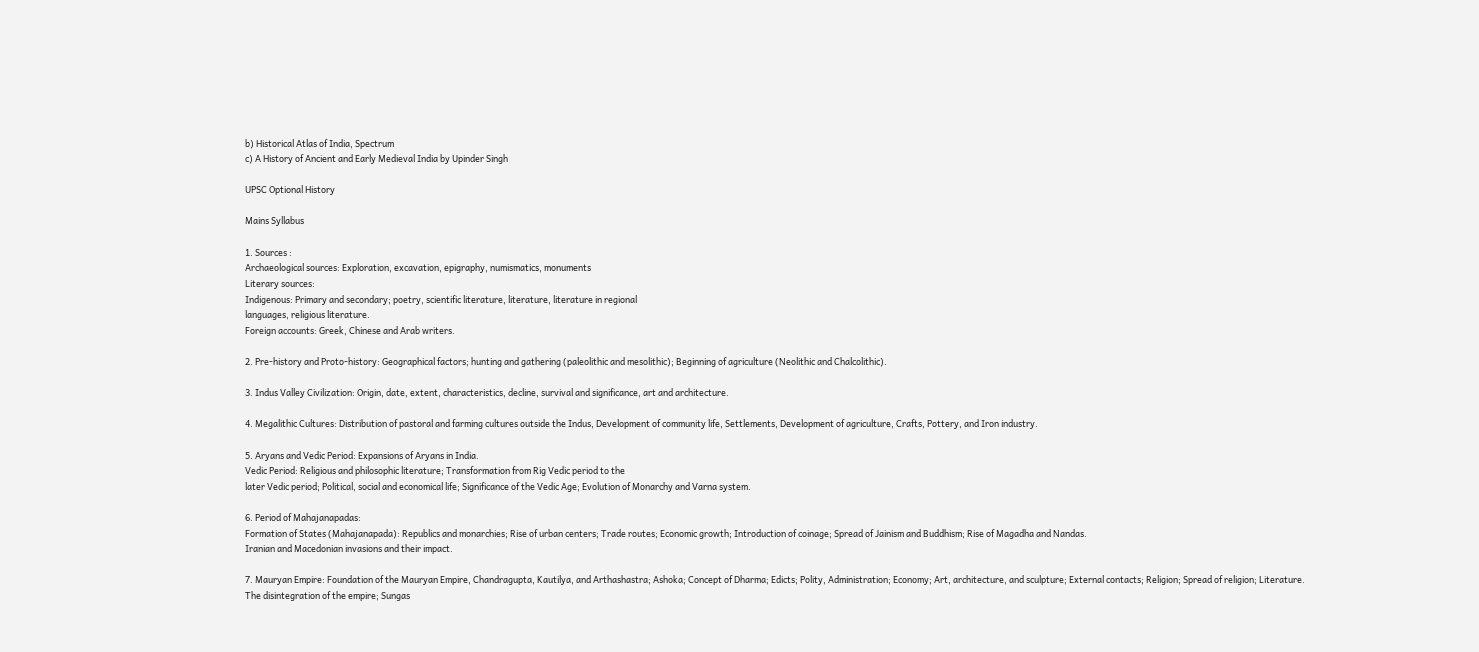b) Historical Atlas of India, Spectrum
c) A History of Ancient and Early Medieval India by Upinder Singh

UPSC Optional History

Mains Syllabus

1. Sources :
Archaeological sources: Exploration, excavation, epigraphy, numismatics, monuments
Literary sources:
Indigenous: Primary and secondary; poetry, scientific literature, literature, literature in regional
languages, religious literature.
Foreign accounts: Greek, Chinese and Arab writers.

2. Pre-history and Proto-history: Geographical factors; hunting and gathering (paleolithic and mesolithic); Beginning of agriculture (Neolithic and Chalcolithic).

3. Indus Valley Civilization: Origin, date, extent, characteristics, decline, survival and significance, art and architecture.

4. Megalithic Cultures: Distribution of pastoral and farming cultures outside the Indus, Development of community life, Settlements, Development of agriculture, Crafts, Pottery, and Iron industry.

5. Aryans and Vedic Period: Expansions of Aryans in India.
Vedic Period: Religious and philosophic literature; Transformation from Rig Vedic period to the
later Vedic period; Political, social and economical life; Significance of the Vedic Age; Evolution of Monarchy and Varna system.

6. Period of Mahajanapadas:
Formation of States (Mahajanapada): Republics and monarchies; Rise of urban centers; Trade routes; Economic growth; Introduction of coinage; Spread of Jainism and Buddhism; Rise of Magadha and Nandas.
Iranian and Macedonian invasions and their impact.

7. Mauryan Empire: Foundation of the Mauryan Empire, Chandragupta, Kautilya, and Arthashastra; Ashoka; Concept of Dharma; Edicts; Polity, Administration; Economy; Art, architecture, and sculpture; External contacts; Religion; Spread of religion; Literature.
The disintegration of the empire; Sungas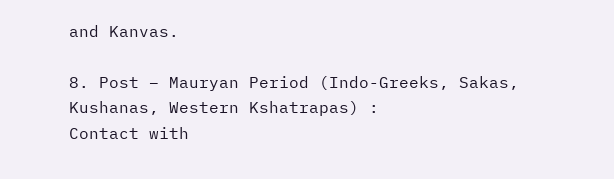and Kanvas.

8. Post – Mauryan Period (Indo-Greeks, Sakas, Kushanas, Western Kshatrapas) :
Contact with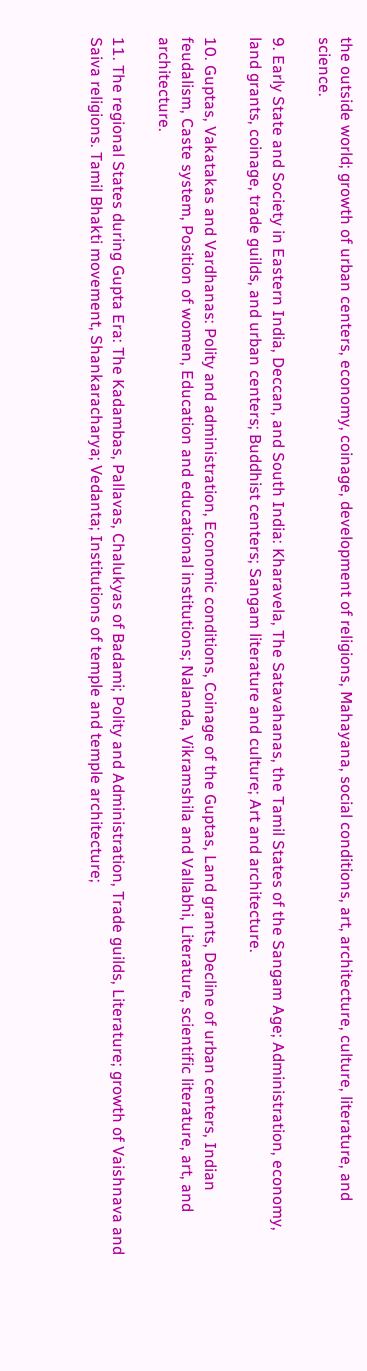the outside world; growth of urban centers, economy, coinage, development of religions, Mahayana, social conditions, art, architecture, culture, literature, and science.

9. Early State and Society in Eastern India, Deccan, and South India: Kharavela, The Satavahanas, the Tamil States of the Sangam Age; Administration, economy, land grants, coinage, trade guilds, and urban centers; Buddhist centers; Sangam literature and culture; Art and architecture.

10. Guptas, Vakatakas and Vardhanas: Polity and administration, Economic conditions, Coinage of the Guptas, Land grants, Decline of urban centers, Indian feudalism, Caste system, Position of women, Education and educational institutions; Nalanda, Vikramshila and Vallabhi, Literature, scientific literature, art, and architecture.

11. The regional States during Gupta Era: The Kadambas, Pallavas, Chalukyas of Badami; Polity and Administration, Trade guilds, Literature; growth of Vaishnava and Saiva religions. Tamil Bhakti movement, Shankaracharya; Vedanta; Institutions of temple and temple architecture;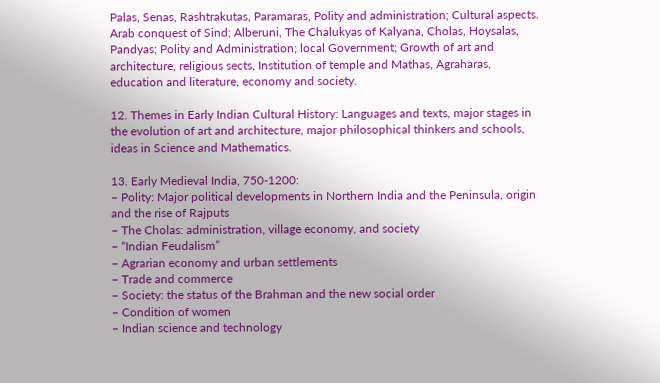Palas, Senas, Rashtrakutas, Paramaras, Polity and administration; Cultural aspects. Arab conquest of Sind; Alberuni, The Chalukyas of Kalyana, Cholas, Hoysalas, Pandyas; Polity and Administration; local Government; Growth of art and architecture, religious sects, Institution of temple and Mathas, Agraharas, education and literature, economy and society.

12. Themes in Early Indian Cultural History: Languages and texts, major stages in the evolution of art and architecture, major philosophical thinkers and schools, ideas in Science and Mathematics.

13. Early Medieval India, 750-1200:
– Polity: Major political developments in Northern India and the Peninsula, origin and the rise of Rajputs
– The Cholas: administration, village economy, and society
– “Indian Feudalism”
– Agrarian economy and urban settlements
– Trade and commerce
– Society: the status of the Brahman and the new social order
– Condition of women
– Indian science and technology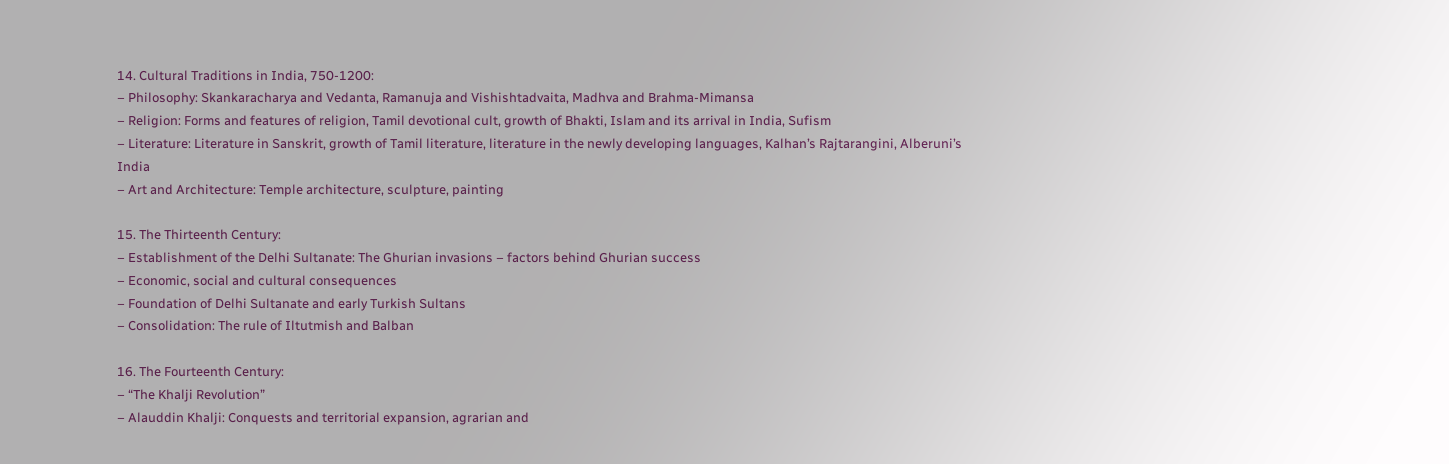14. Cultural Traditions in India, 750-1200:
– Philosophy: Skankaracharya and Vedanta, Ramanuja and Vishishtadvaita, Madhva and Brahma-Mimansa
– Religion: Forms and features of religion, Tamil devotional cult, growth of Bhakti, Islam and its arrival in India, Sufism
– Literature: Literature in Sanskrit, growth of Tamil literature, literature in the newly developing languages, Kalhan’s Rajtarangini, Alberuni’s India
– Art and Architecture: Temple architecture, sculpture, painting

15. The Thirteenth Century:
– Establishment of the Delhi Sultanate: The Ghurian invasions – factors behind Ghurian success
– Economic, social and cultural consequences
– Foundation of Delhi Sultanate and early Turkish Sultans
– Consolidation: The rule of Iltutmish and Balban

16. The Fourteenth Century:
– “The Khalji Revolution”
– Alauddin Khalji: Conquests and territorial expansion, agrarian and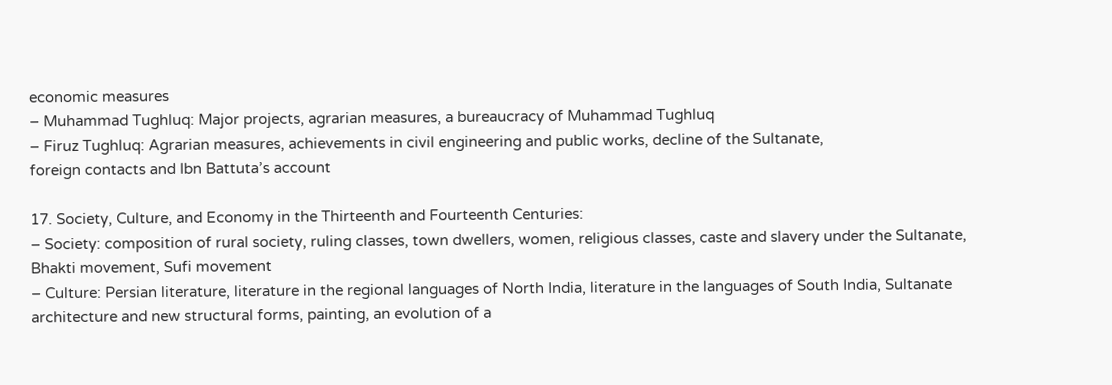economic measures
– Muhammad Tughluq: Major projects, agrarian measures, a bureaucracy of Muhammad Tughluq
– Firuz Tughluq: Agrarian measures, achievements in civil engineering and public works, decline of the Sultanate,
foreign contacts and Ibn Battuta’s account

17. Society, Culture, and Economy in the Thirteenth and Fourteenth Centuries:
– Society: composition of rural society, ruling classes, town dwellers, women, religious classes, caste and slavery under the Sultanate, Bhakti movement, Sufi movement
– Culture: Persian literature, literature in the regional languages of North India, literature in the languages of South India, Sultanate architecture and new structural forms, painting, an evolution of a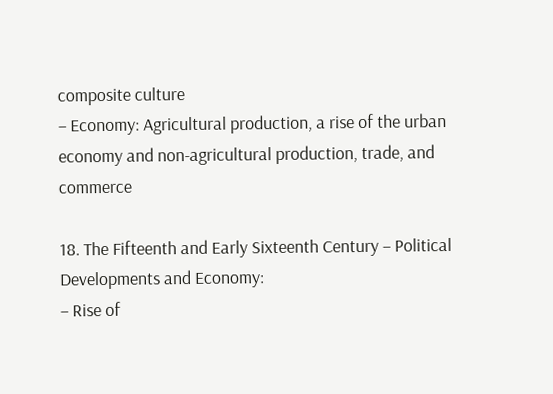composite culture
– Economy: Agricultural production, a rise of the urban economy and non-agricultural production, trade, and commerce

18. The Fifteenth and Early Sixteenth Century – Political Developments and Economy:
– Rise of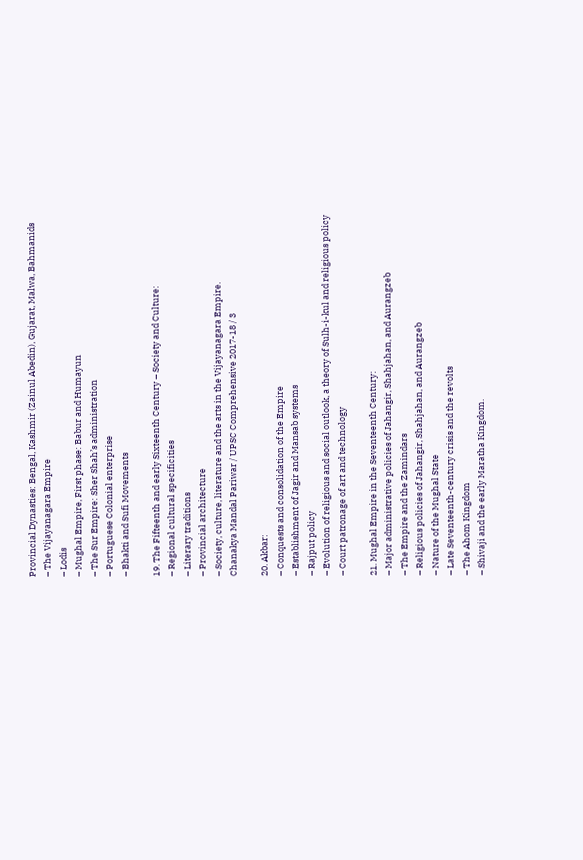Provincial Dynasties: Bengal, Kashmir (Zainul Abedin), Gujarat, Malwa, Bahmanids
– The Vijayanagara Empire
– Lodis
– Mughal Empire, First phase: Babur and Humayun
– The Sur Empire: Sher Shah’s administration
– Portuguese Colonial enterprise
– Bhakti and Sufi Movements

19. The Fifteenth and early Sixteenth Century – Society and Culture:
– Regional cultural specificities
– Literary traditions
– Provincial architecture
– Society, culture, literature and the arts in the Vijayanagara Empire.
Chanakya Mandal Pariwar / UPSC Comprehensive 2017-18 / 3

20. Akbar:
– Conquests and consolidation of the Empire
– Establishment of Jagir and Mansab systems
– Rajput policy
– Evolution of religious and social outlook, a theory of Sulh-i-kul and religious policy
– Court patronage of art and technology

21. Mughal Empire in the Seventeenth Century:
– Major administrative policies of Jahangir, Shahjahan, and Aurangzeb
– The Empire and the Zamindars
– Religious policies of Jahangir, Shahjahan, and Aurangzeb
– Nature of the Mughal State
– Late Seventeenth-century crisis and the revolts
– The Ahom Kingdom
– Shivaji and the early Maratha Kingdom.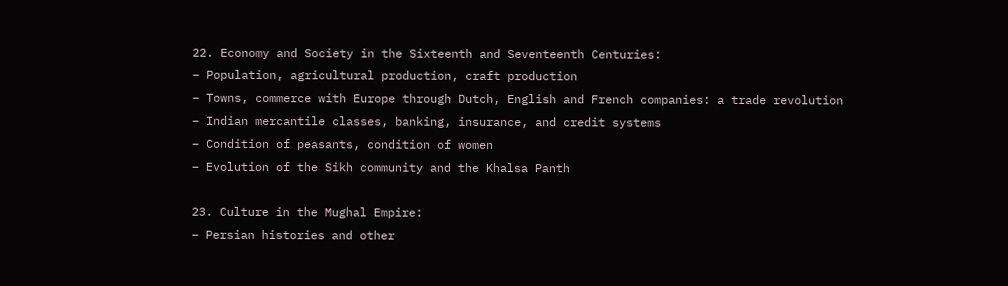22. Economy and Society in the Sixteenth and Seventeenth Centuries:
– Population, agricultural production, craft production
– Towns, commerce with Europe through Dutch, English and French companies: a trade revolution
– Indian mercantile classes, banking, insurance, and credit systems
– Condition of peasants, condition of women
– Evolution of the Sikh community and the Khalsa Panth

23. Culture in the Mughal Empire:
– Persian histories and other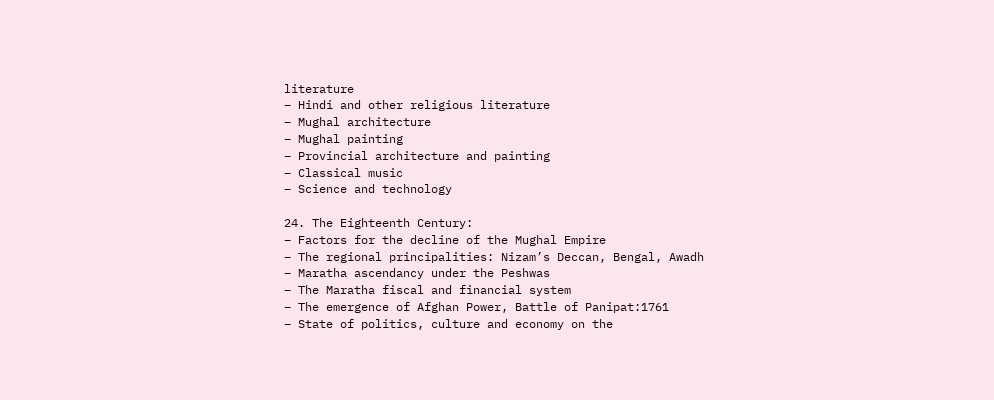literature
– Hindi and other religious literature
– Mughal architecture
– Mughal painting
– Provincial architecture and painting
– Classical music
– Science and technology

24. The Eighteenth Century:
– Factors for the decline of the Mughal Empire
– The regional principalities: Nizam’s Deccan, Bengal, Awadh
– Maratha ascendancy under the Peshwas
– The Maratha fiscal and financial system
– The emergence of Afghan Power, Battle of Panipat:1761
– State of politics, culture and economy on the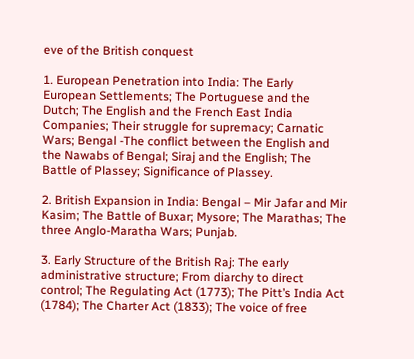eve of the British conquest

1. European Penetration into India: The Early European Settlements; The Portuguese and the Dutch; The English and the French East India Companies; Their struggle for supremacy; Carnatic Wars; Bengal -The conflict between the English and the Nawabs of Bengal; Siraj and the English; The Battle of Plassey; Significance of Plassey.

2. British Expansion in India: Bengal – Mir Jafar and Mir Kasim; The Battle of Buxar; Mysore; The Marathas; The three Anglo-Maratha Wars; Punjab.

3. Early Structure of the British Raj: The early administrative structure; From diarchy to direct control; The Regulating Act (1773); The Pitt’s India Act (1784); The Charter Act (1833); The voice of free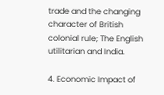trade and the changing character of British colonial rule; The English utilitarian and India.

4. Economic Impact of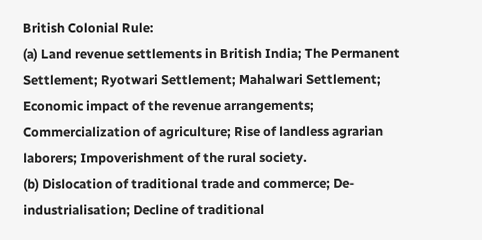British Colonial Rule:
(a) Land revenue settlements in British India; The Permanent Settlement; Ryotwari Settlement; Mahalwari Settlement; Economic impact of the revenue arrangements; Commercialization of agriculture; Rise of landless agrarian laborers; Impoverishment of the rural society.
(b) Dislocation of traditional trade and commerce; De-industrialisation; Decline of traditional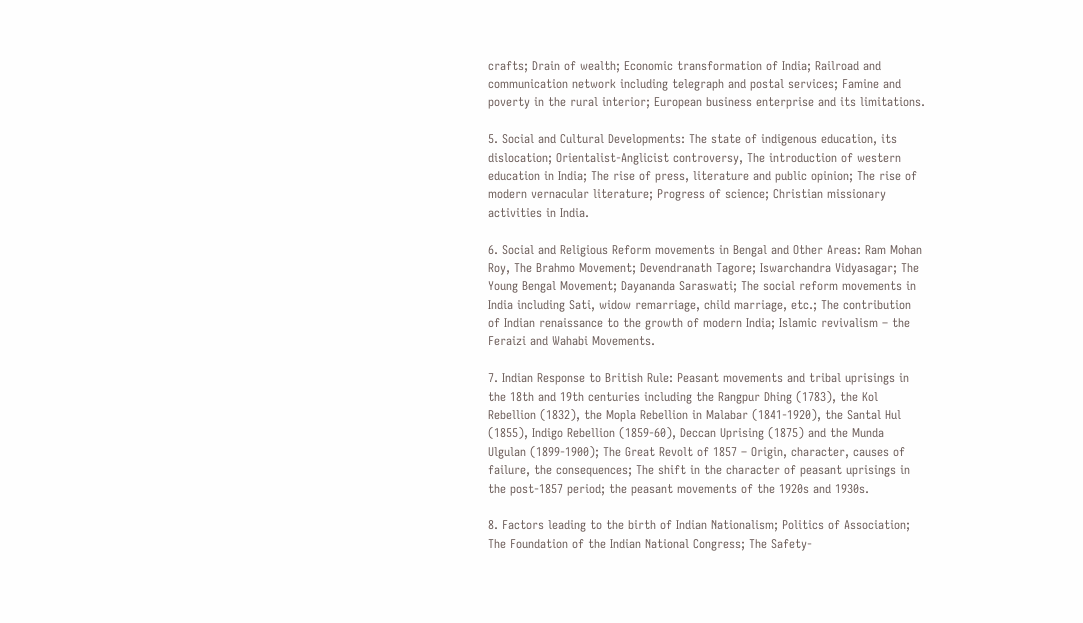crafts; Drain of wealth; Economic transformation of India; Railroad and communication network including telegraph and postal services; Famine and poverty in the rural interior; European business enterprise and its limitations.

5. Social and Cultural Developments: The state of indigenous education, its dislocation; Orientalist-Anglicist controversy, The introduction of western education in India; The rise of press, literature and public opinion; The rise of modern vernacular literature; Progress of science; Christian missionary activities in India.

6. Social and Religious Reform movements in Bengal and Other Areas: Ram Mohan Roy, The Brahmo Movement; Devendranath Tagore; Iswarchandra Vidyasagar; The Young Bengal Movement; Dayananda Saraswati; The social reform movements in India including Sati, widow remarriage, child marriage, etc.; The contribution of Indian renaissance to the growth of modern India; Islamic revivalism – the Feraizi and Wahabi Movements.

7. Indian Response to British Rule: Peasant movements and tribal uprisings in the 18th and 19th centuries including the Rangpur Dhing (1783), the Kol Rebellion (1832), the Mopla Rebellion in Malabar (1841-1920), the Santal Hul (1855), Indigo Rebellion (1859-60), Deccan Uprising (1875) and the Munda Ulgulan (1899-1900); The Great Revolt of 1857 – Origin, character, causes of failure, the consequences; The shift in the character of peasant uprisings in the post-1857 period; the peasant movements of the 1920s and 1930s.

8. Factors leading to the birth of Indian Nationalism; Politics of Association; The Foundation of the Indian National Congress; The Safety-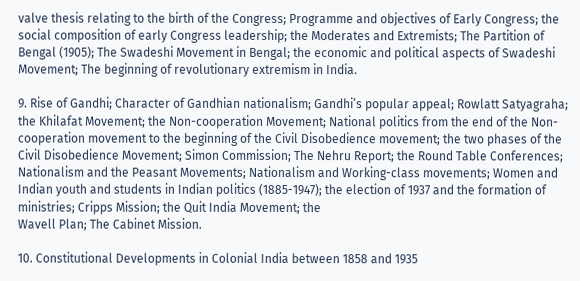valve thesis relating to the birth of the Congress; Programme and objectives of Early Congress; the social composition of early Congress leadership; the Moderates and Extremists; The Partition of Bengal (1905); The Swadeshi Movement in Bengal; the economic and political aspects of Swadeshi Movement; The beginning of revolutionary extremism in India.

9. Rise of Gandhi; Character of Gandhian nationalism; Gandhi’s popular appeal; Rowlatt Satyagraha; the Khilafat Movement; the Non-cooperation Movement; National politics from the end of the Non-cooperation movement to the beginning of the Civil Disobedience movement; the two phases of the Civil Disobedience Movement; Simon Commission; The Nehru Report; the Round Table Conferences; Nationalism and the Peasant Movements; Nationalism and Working-class movements; Women and Indian youth and students in Indian politics (1885-1947); the election of 1937 and the formation of ministries; Cripps Mission; the Quit India Movement; the
Wavell Plan; The Cabinet Mission.

10. Constitutional Developments in Colonial India between 1858 and 1935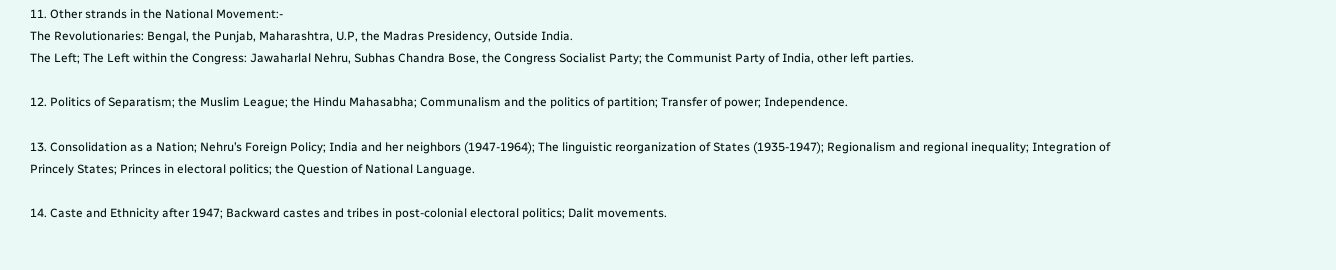11. Other strands in the National Movement:-
The Revolutionaries: Bengal, the Punjab, Maharashtra, U.P, the Madras Presidency, Outside India.
The Left; The Left within the Congress: Jawaharlal Nehru, Subhas Chandra Bose, the Congress Socialist Party; the Communist Party of India, other left parties.

12. Politics of Separatism; the Muslim League; the Hindu Mahasabha; Communalism and the politics of partition; Transfer of power; Independence.

13. Consolidation as a Nation; Nehru’s Foreign Policy; India and her neighbors (1947-1964); The linguistic reorganization of States (1935-1947); Regionalism and regional inequality; Integration of Princely States; Princes in electoral politics; the Question of National Language.

14. Caste and Ethnicity after 1947; Backward castes and tribes in post-colonial electoral politics; Dalit movements.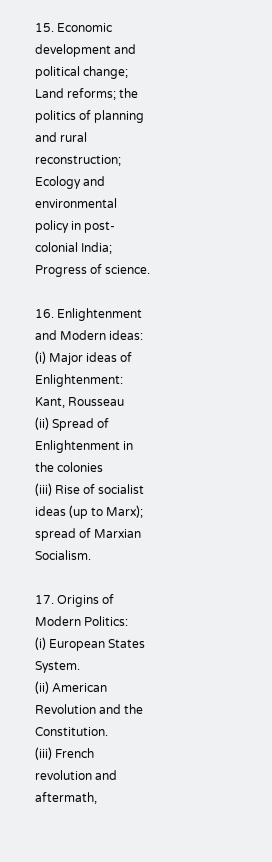15. Economic development and political change; Land reforms; the politics of planning and rural reconstruction; Ecology and environmental policy in post-colonial India; Progress of science.

16. Enlightenment and Modern ideas:
(i) Major ideas of Enlightenment: Kant, Rousseau
(ii) Spread of Enlightenment in the colonies
(iii) Rise of socialist ideas (up to Marx); spread of Marxian Socialism.

17. Origins of Modern Politics:
(i) European States System.
(ii) American Revolution and the Constitution.
(iii) French revolution and aftermath,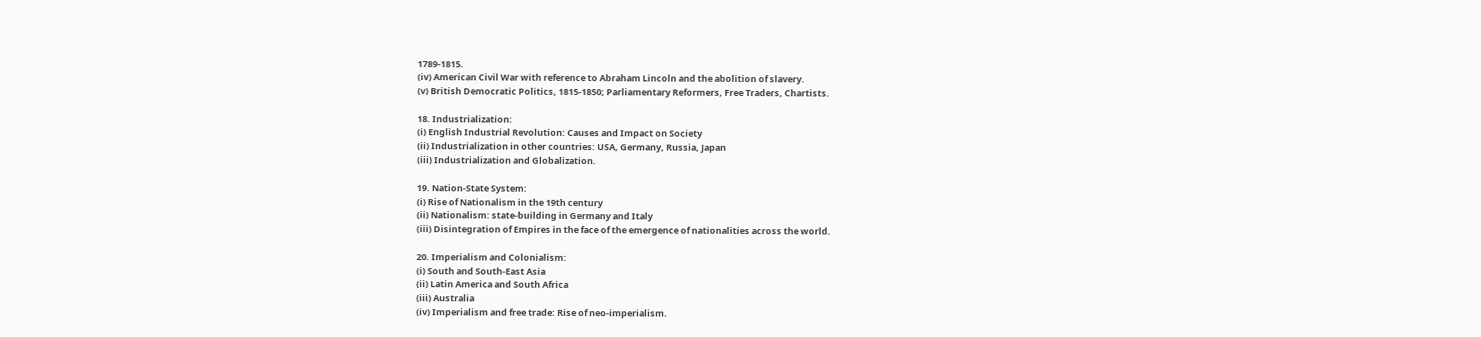1789-1815.
(iv) American Civil War with reference to Abraham Lincoln and the abolition of slavery.
(v) British Democratic Politics, 1815-1850; Parliamentary Reformers, Free Traders, Chartists.

18. Industrialization:
(i) English Industrial Revolution: Causes and Impact on Society
(ii) Industrialization in other countries: USA, Germany, Russia, Japan
(iii) Industrialization and Globalization.

19. Nation-State System:
(i) Rise of Nationalism in the 19th century
(ii) Nationalism: state-building in Germany and Italy
(iii) Disintegration of Empires in the face of the emergence of nationalities across the world.

20. Imperialism and Colonialism:
(i) South and South-East Asia
(ii) Latin America and South Africa
(iii) Australia
(iv) Imperialism and free trade: Rise of neo-imperialism.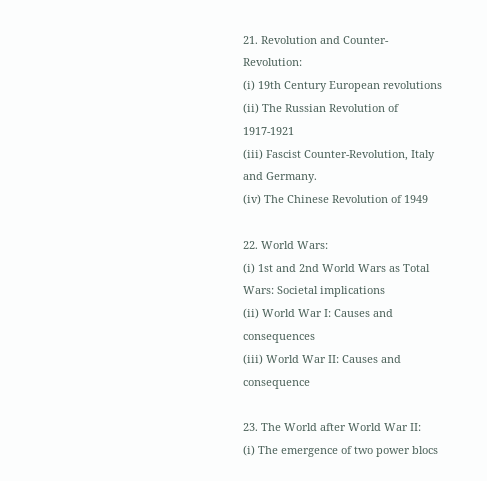21. Revolution and Counter-Revolution:
(i) 19th Century European revolutions
(ii) The Russian Revolution of 1917-1921
(iii) Fascist Counter-Revolution, Italy and Germany.
(iv) The Chinese Revolution of 1949

22. World Wars:
(i) 1st and 2nd World Wars as Total Wars: Societal implications
(ii) World War I: Causes and consequences
(iii) World War II: Causes and consequence

23. The World after World War II:
(i) The emergence of two power blocs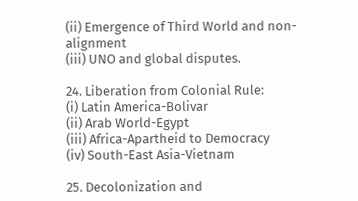(ii) Emergence of Third World and non-alignment
(iii) UNO and global disputes.

24. Liberation from Colonial Rule:
(i) Latin America-Bolivar
(ii) Arab World-Egypt
(iii) Africa-Apartheid to Democracy
(iv) South-East Asia-Vietnam

25. Decolonization and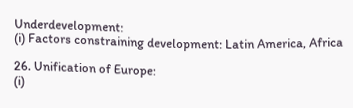Underdevelopment:
(i) Factors constraining development: Latin America, Africa

26. Unification of Europe:
(i)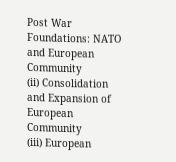Post War Foundations: NATO and European Community
(ii) Consolidation and Expansion of European Community
(iii) European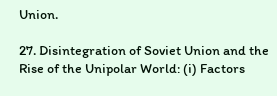Union.

27. Disintegration of Soviet Union and the Rise of the Unipolar World: (i) Factors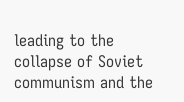leading to the collapse of Soviet communism and the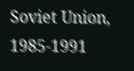Soviet Union, 1985-1991